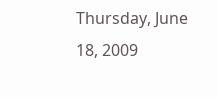Thursday, June 18, 2009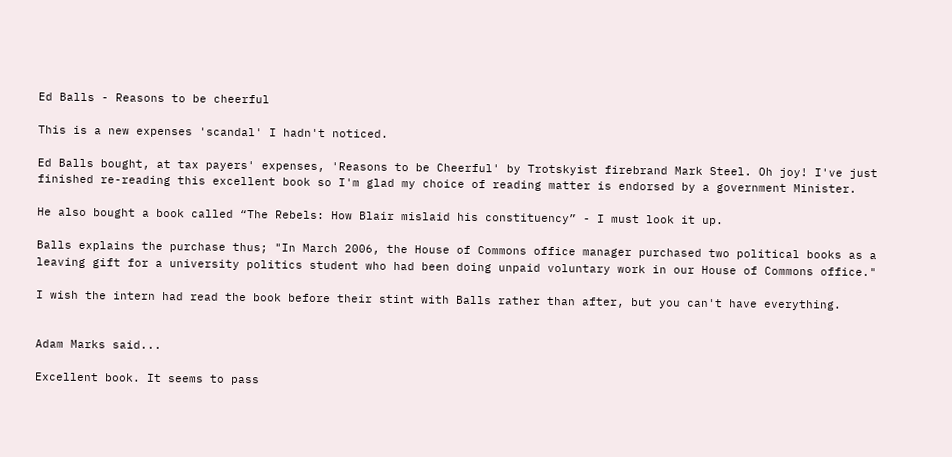Ed Balls - Reasons to be cheerful

This is a new expenses 'scandal' I hadn't noticed.

Ed Balls bought, at tax payers' expenses, 'Reasons to be Cheerful' by Trotskyist firebrand Mark Steel. Oh joy! I've just finished re-reading this excellent book so I'm glad my choice of reading matter is endorsed by a government Minister.

He also bought a book called “The Rebels: How Blair mislaid his constituency” - I must look it up.

Balls explains the purchase thus; "In March 2006, the House of Commons office manager purchased two political books as a leaving gift for a university politics student who had been doing unpaid voluntary work in our House of Commons office."

I wish the intern had read the book before their stint with Balls rather than after, but you can't have everything.


Adam Marks said...

Excellent book. It seems to pass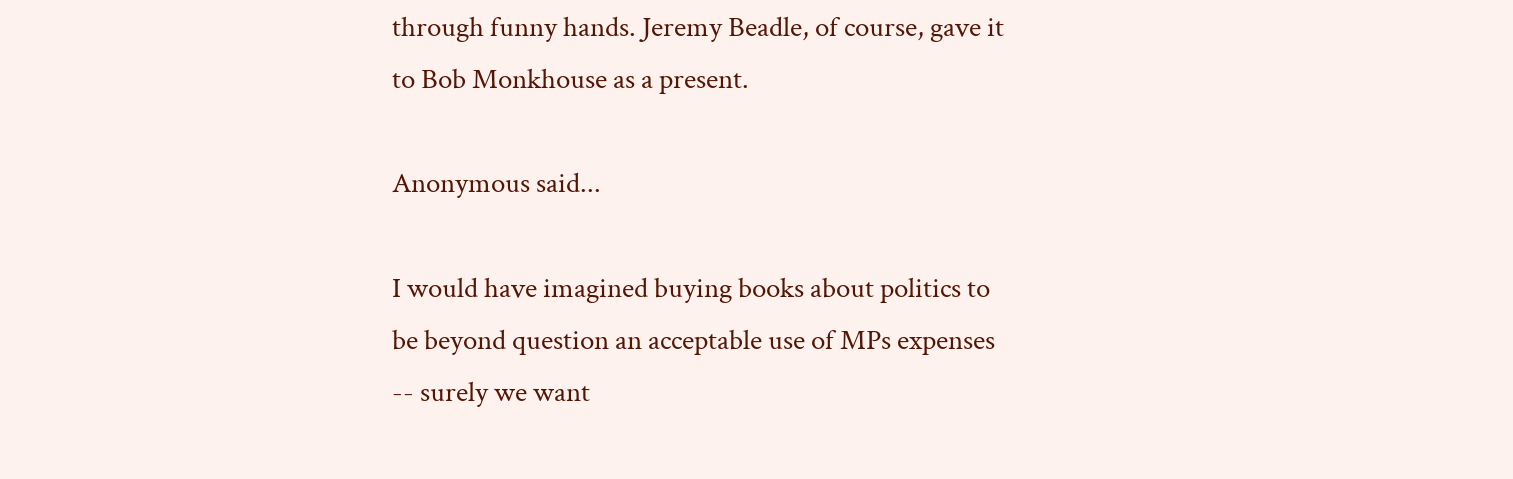through funny hands. Jeremy Beadle, of course, gave it to Bob Monkhouse as a present.

Anonymous said...

I would have imagined buying books about politics to be beyond question an acceptable use of MPs expenses -- surely we want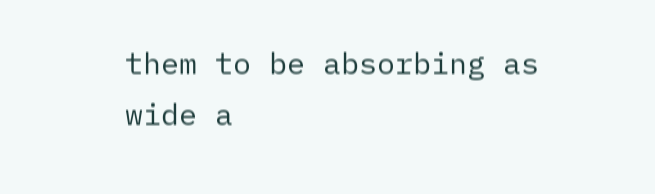them to be absorbing as wide a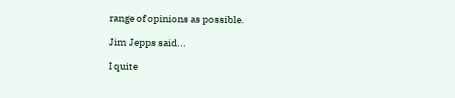range of opinions as possible.

Jim Jepps said...

I quite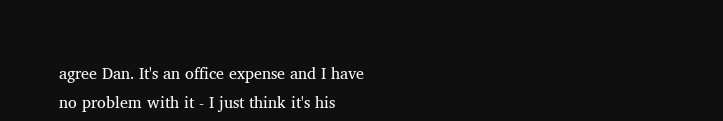agree Dan. It's an office expense and I have no problem with it - I just think it's his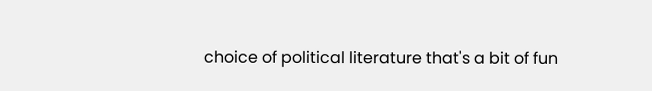choice of political literature that's a bit of fun